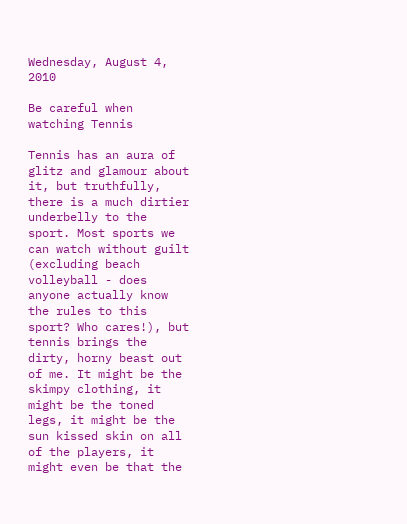Wednesday, August 4, 2010

Be careful when watching Tennis

Tennis has an aura of glitz and glamour about it, but truthfully, there is a much dirtier underbelly to the sport. Most sports we can watch without guilt (excluding beach volleyball - does anyone actually know the rules to this sport? Who cares!), but tennis brings the dirty, horny beast out of me. It might be the skimpy clothing, it might be the toned legs, it might be the sun kissed skin on all of the players, it might even be that the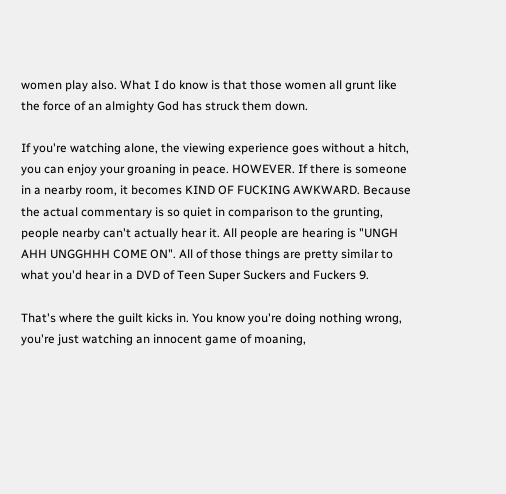women play also. What I do know is that those women all grunt like the force of an almighty God has struck them down.

If you're watching alone, the viewing experience goes without a hitch, you can enjoy your groaning in peace. HOWEVER. If there is someone in a nearby room, it becomes KIND OF FUCKING AWKWARD. Because the actual commentary is so quiet in comparison to the grunting, people nearby can't actually hear it. All people are hearing is "UNGH AHH UNGGHHH COME ON". All of those things are pretty similar to what you'd hear in a DVD of Teen Super Suckers and Fuckers 9.

That's where the guilt kicks in. You know you're doing nothing wrong, you're just watching an innocent game of moaning,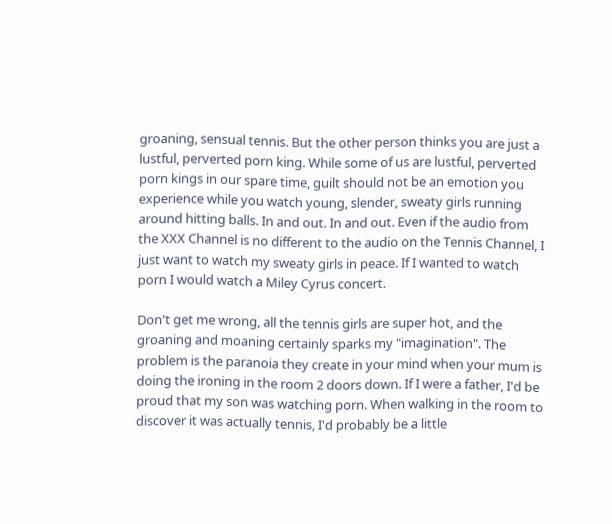groaning, sensual tennis. But the other person thinks you are just a lustful, perverted porn king. While some of us are lustful, perverted porn kings in our spare time, guilt should not be an emotion you experience while you watch young, slender, sweaty girls running around hitting balls. In and out. In and out. Even if the audio from the XXX Channel is no different to the audio on the Tennis Channel, I just want to watch my sweaty girls in peace. If I wanted to watch porn I would watch a Miley Cyrus concert.

Don't get me wrong, all the tennis girls are super hot, and the groaning and moaning certainly sparks my "imagination". The problem is the paranoia they create in your mind when your mum is doing the ironing in the room 2 doors down. If I were a father, I'd be proud that my son was watching porn. When walking in the room to discover it was actually tennis, I'd probably be a little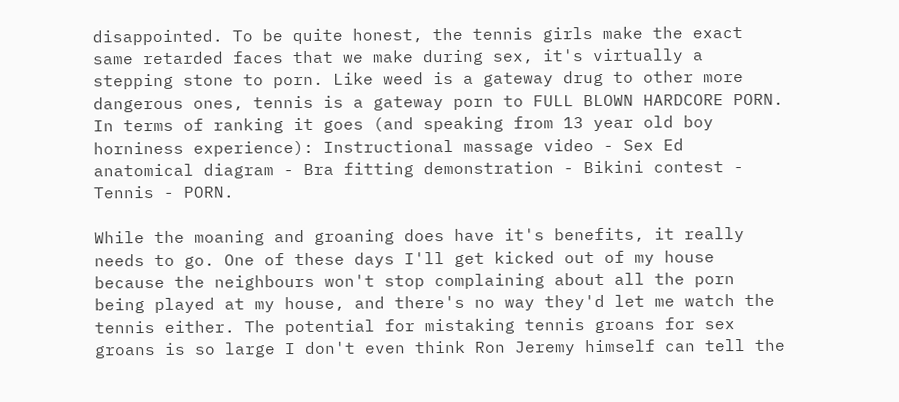disappointed. To be quite honest, the tennis girls make the exact same retarded faces that we make during sex, it's virtually a stepping stone to porn. Like weed is a gateway drug to other more dangerous ones, tennis is a gateway porn to FULL BLOWN HARDCORE PORN. In terms of ranking it goes (and speaking from 13 year old boy horniness experience): Instructional massage video - Sex Ed anatomical diagram - Bra fitting demonstration - Bikini contest - Tennis - PORN.

While the moaning and groaning does have it's benefits, it really needs to go. One of these days I'll get kicked out of my house because the neighbours won't stop complaining about all the porn being played at my house, and there's no way they'd let me watch the tennis either. The potential for mistaking tennis groans for sex groans is so large I don't even think Ron Jeremy himself can tell the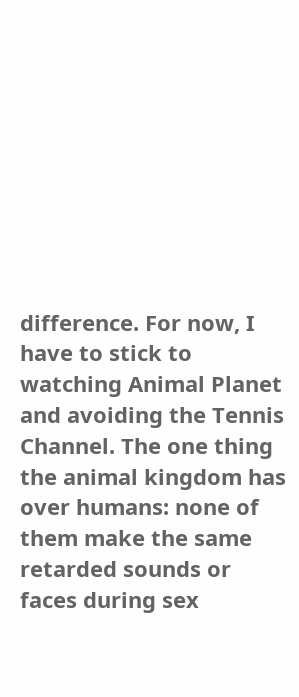difference. For now, I have to stick to watching Animal Planet and avoiding the Tennis Channel. The one thing the animal kingdom has over humans: none of them make the same retarded sounds or faces during sex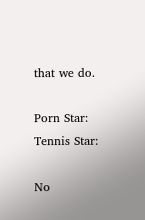that we do.

Porn Star:
Tennis Star:

No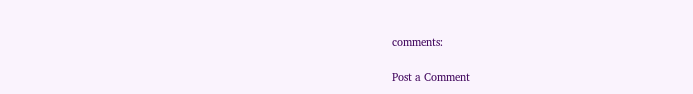comments:

Post a Comment